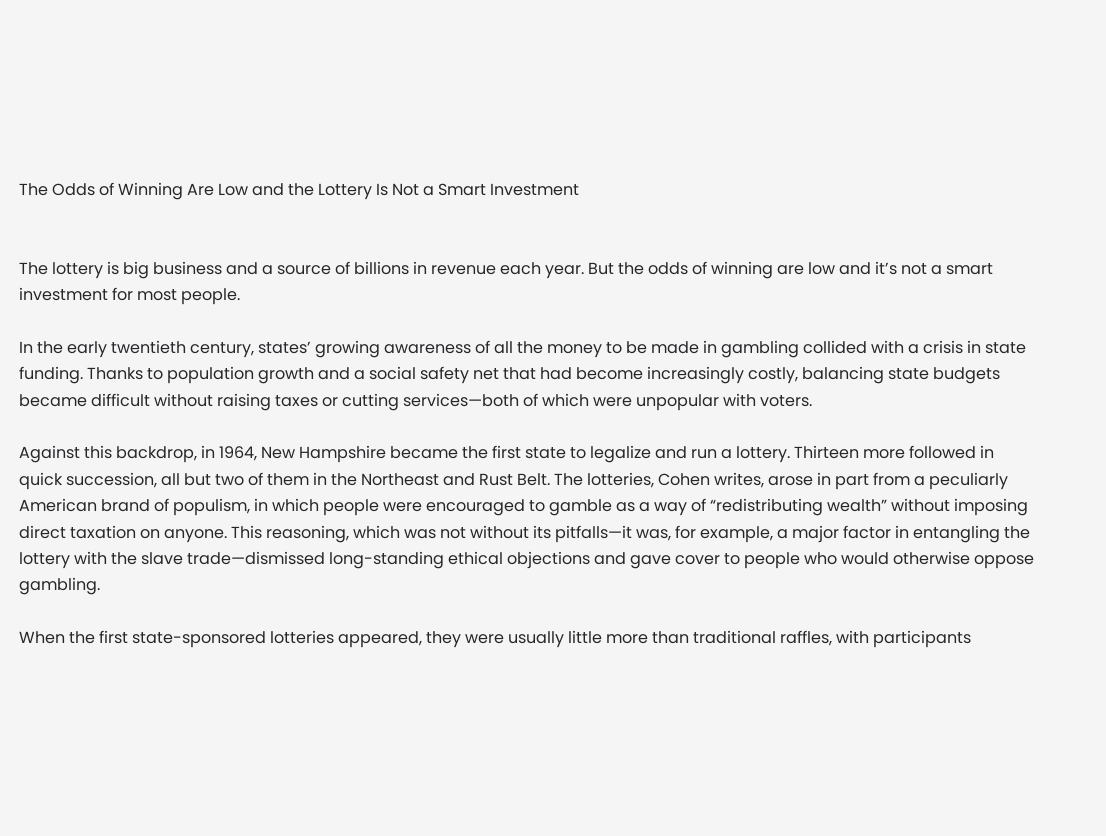The Odds of Winning Are Low and the Lottery Is Not a Smart Investment


The lottery is big business and a source of billions in revenue each year. But the odds of winning are low and it’s not a smart investment for most people.

In the early twentieth century, states’ growing awareness of all the money to be made in gambling collided with a crisis in state funding. Thanks to population growth and a social safety net that had become increasingly costly, balancing state budgets became difficult without raising taxes or cutting services—both of which were unpopular with voters.

Against this backdrop, in 1964, New Hampshire became the first state to legalize and run a lottery. Thirteen more followed in quick succession, all but two of them in the Northeast and Rust Belt. The lotteries, Cohen writes, arose in part from a peculiarly American brand of populism, in which people were encouraged to gamble as a way of “redistributing wealth” without imposing direct taxation on anyone. This reasoning, which was not without its pitfalls—it was, for example, a major factor in entangling the lottery with the slave trade—dismissed long-standing ethical objections and gave cover to people who would otherwise oppose gambling.

When the first state-sponsored lotteries appeared, they were usually little more than traditional raffles, with participants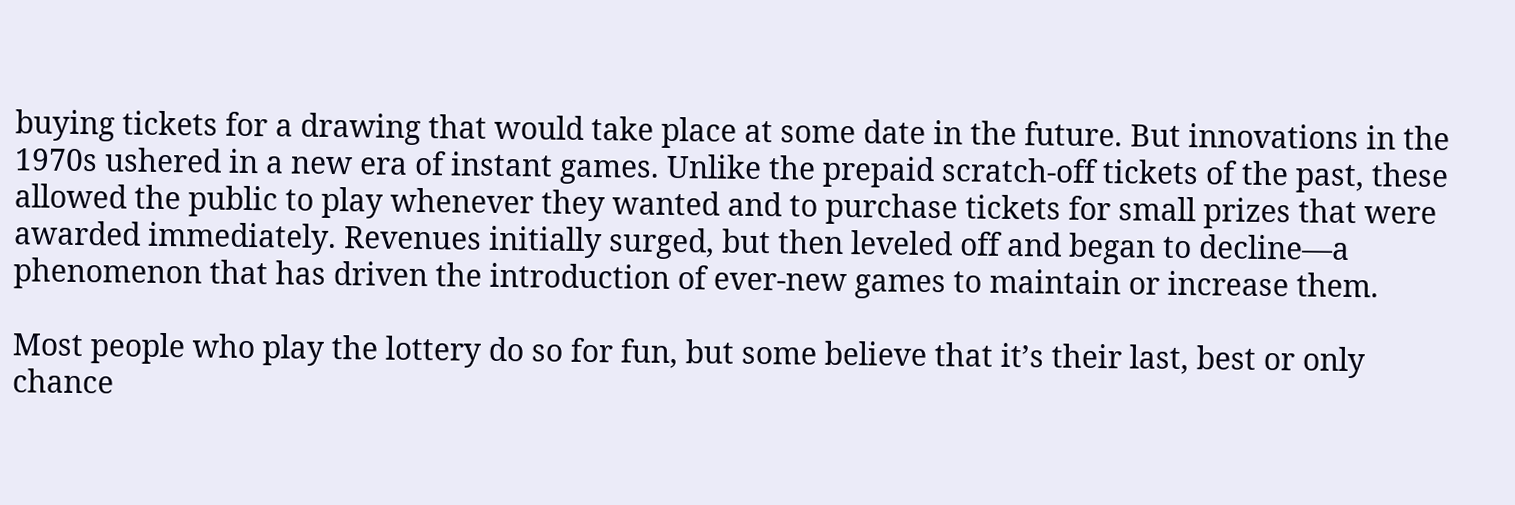buying tickets for a drawing that would take place at some date in the future. But innovations in the 1970s ushered in a new era of instant games. Unlike the prepaid scratch-off tickets of the past, these allowed the public to play whenever they wanted and to purchase tickets for small prizes that were awarded immediately. Revenues initially surged, but then leveled off and began to decline—a phenomenon that has driven the introduction of ever-new games to maintain or increase them.

Most people who play the lottery do so for fun, but some believe that it’s their last, best or only chance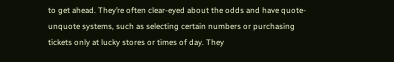to get ahead. They’re often clear-eyed about the odds and have quote-unquote systems, such as selecting certain numbers or purchasing tickets only at lucky stores or times of day. They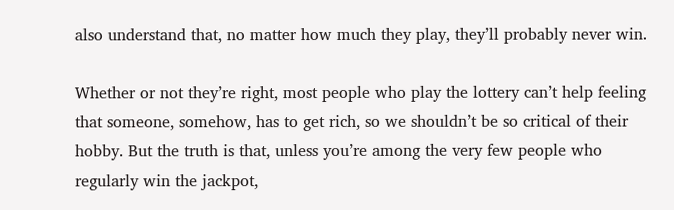also understand that, no matter how much they play, they’ll probably never win.

Whether or not they’re right, most people who play the lottery can’t help feeling that someone, somehow, has to get rich, so we shouldn’t be so critical of their hobby. But the truth is that, unless you’re among the very few people who regularly win the jackpot,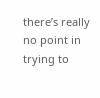there’s really no point in trying to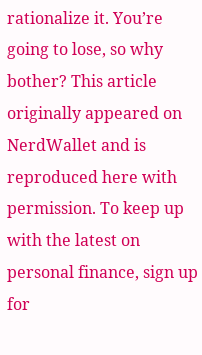rationalize it. You’re going to lose, so why bother? This article originally appeared on NerdWallet and is reproduced here with permission. To keep up with the latest on personal finance, sign up for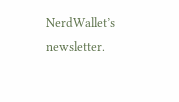NerdWallet’s newsletter.